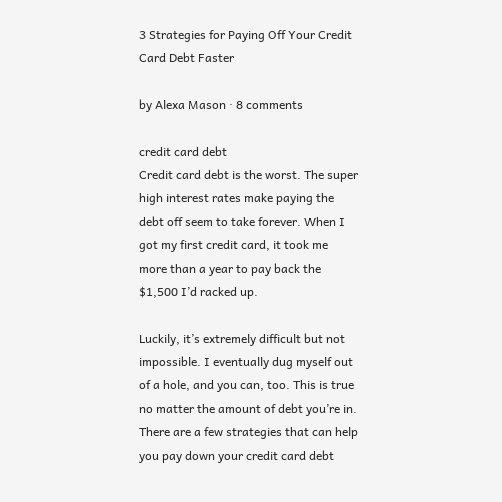3 Strategies for Paying Off Your Credit Card Debt Faster

by Alexa Mason · 8 comments

credit card debt
Credit card debt is the worst. The super high interest rates make paying the debt off seem to take forever. When I got my first credit card, it took me more than a year to pay back the $1,500 I’d racked up.

Luckily, it’s extremely difficult but not impossible. I eventually dug myself out of a hole, and you can, too. This is true no matter the amount of debt you’re in. There are a few strategies that can help you pay down your credit card debt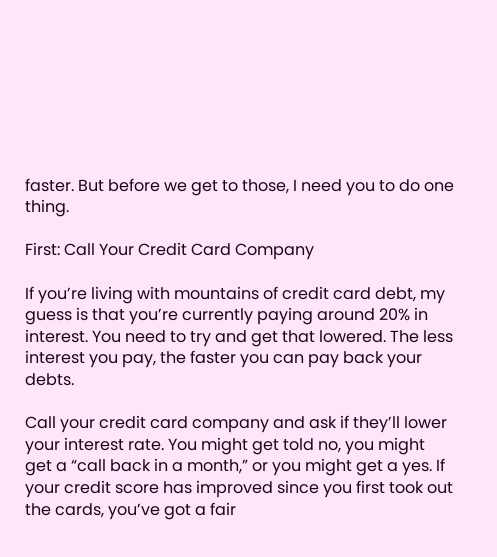faster. But before we get to those, I need you to do one thing.

First: Call Your Credit Card Company

If you’re living with mountains of credit card debt, my guess is that you’re currently paying around 20% in interest. You need to try and get that lowered. The less interest you pay, the faster you can pay back your debts.

Call your credit card company and ask if they’ll lower your interest rate. You might get told no, you might get a “call back in a month,” or you might get a yes. If your credit score has improved since you first took out the cards, you’ve got a fair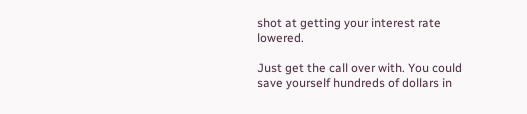shot at getting your interest rate lowered.

Just get the call over with. You could save yourself hundreds of dollars in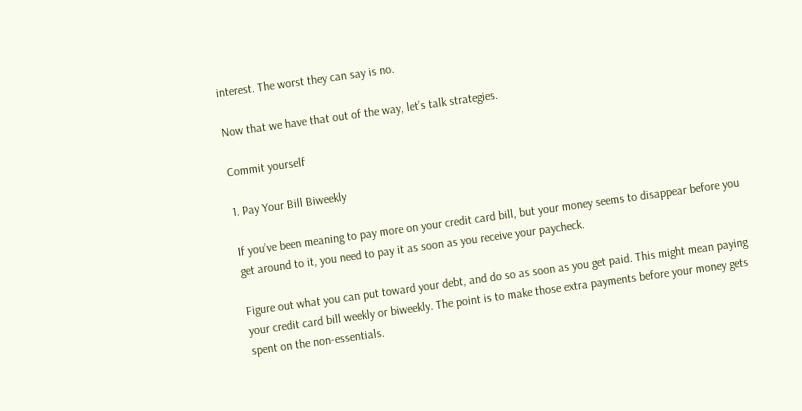interest. The worst they can say is no.

Now that we have that out of the way, let’s talk strategies.

Commit yourself

1. Pay Your Bill Biweekly

If you’ve been meaning to pay more on your credit card bill, but your money seems to disappear before you get around to it, you need to pay it as soon as you receive your paycheck.

Figure out what you can put toward your debt, and do so as soon as you get paid. This might mean paying your credit card bill weekly or biweekly. The point is to make those extra payments before your money gets spent on the non-essentials.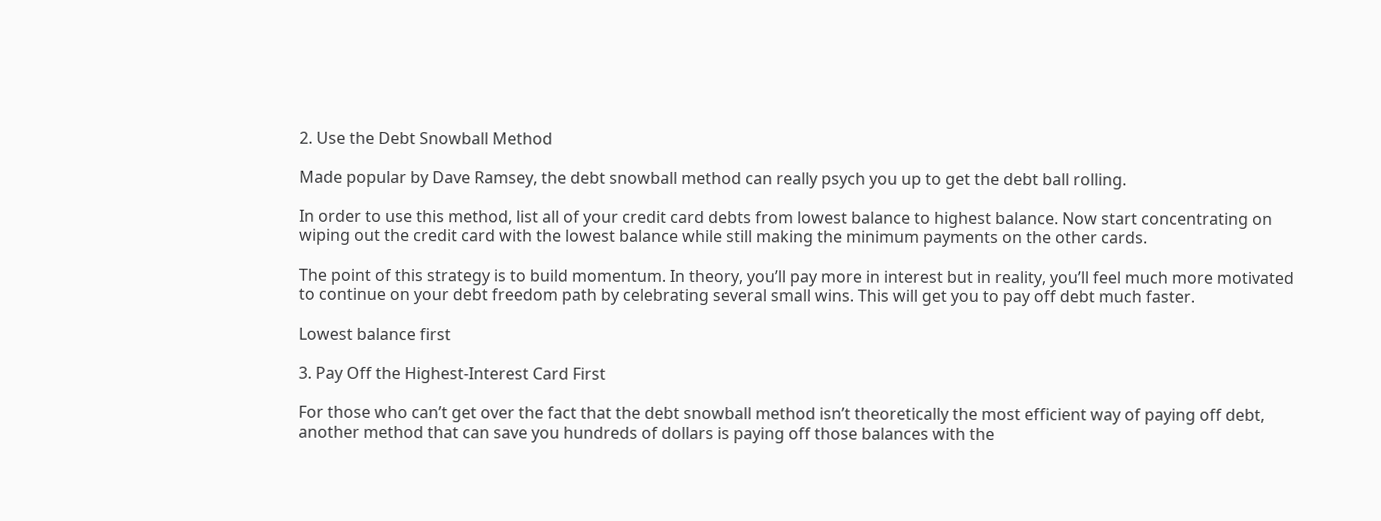2. Use the Debt Snowball Method

Made popular by Dave Ramsey, the debt snowball method can really psych you up to get the debt ball rolling.

In order to use this method, list all of your credit card debts from lowest balance to highest balance. Now start concentrating on wiping out the credit card with the lowest balance while still making the minimum payments on the other cards.

The point of this strategy is to build momentum. In theory, you’ll pay more in interest but in reality, you’ll feel much more motivated to continue on your debt freedom path by celebrating several small wins. This will get you to pay off debt much faster.

Lowest balance first

3. Pay Off the Highest-Interest Card First

For those who can’t get over the fact that the debt snowball method isn’t theoretically the most efficient way of paying off debt, another method that can save you hundreds of dollars is paying off those balances with the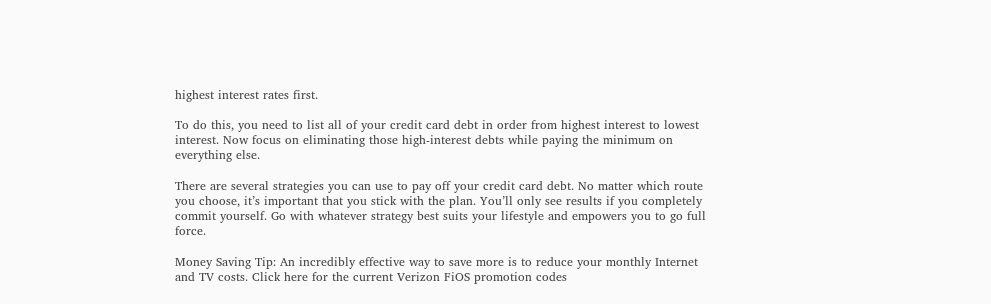highest interest rates first.

To do this, you need to list all of your credit card debt in order from highest interest to lowest interest. Now focus on eliminating those high-interest debts while paying the minimum on everything else.

There are several strategies you can use to pay off your credit card debt. No matter which route you choose, it’s important that you stick with the plan. You’ll only see results if you completely commit yourself. Go with whatever strategy best suits your lifestyle and empowers you to go full force.

Money Saving Tip: An incredibly effective way to save more is to reduce your monthly Internet and TV costs. Click here for the current Verizon FiOS promotion codes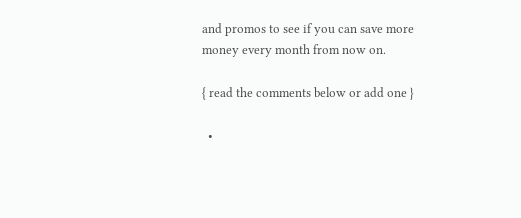and promos to see if you can save more money every month from now on.

{ read the comments below or add one }

  •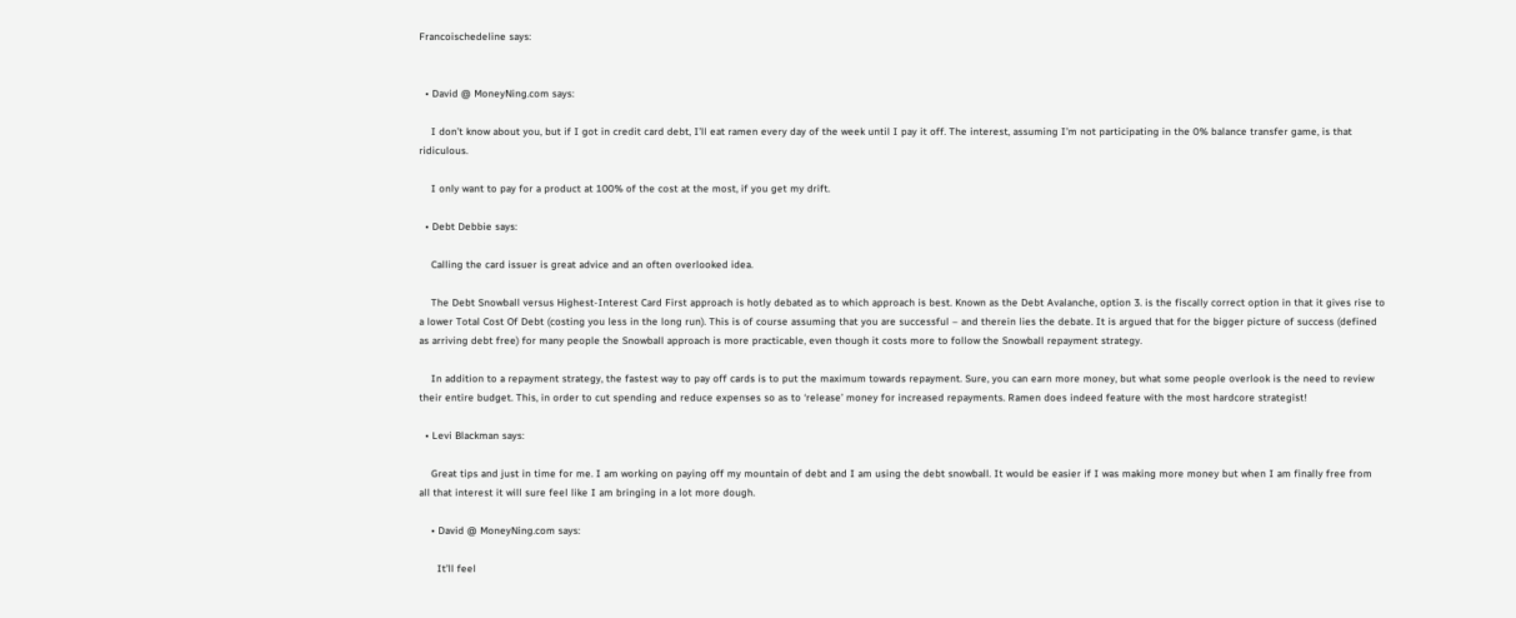Francoischedeline says:


  • David @ MoneyNing.com says:

    I don’t know about you, but if I got in credit card debt, I’ll eat ramen every day of the week until I pay it off. The interest, assuming I’m not participating in the 0% balance transfer game, is that ridiculous.

    I only want to pay for a product at 100% of the cost at the most, if you get my drift.

  • Debt Debbie says:

    Calling the card issuer is great advice and an often overlooked idea.

    The Debt Snowball versus Highest-Interest Card First approach is hotly debated as to which approach is best. Known as the Debt Avalanche, option 3. is the fiscally correct option in that it gives rise to a lower Total Cost Of Debt (costing you less in the long run). This is of course assuming that you are successful – and therein lies the debate. It is argued that for the bigger picture of success (defined as arriving debt free) for many people the Snowball approach is more practicable, even though it costs more to follow the Snowball repayment strategy.

    In addition to a repayment strategy, the fastest way to pay off cards is to put the maximum towards repayment. Sure, you can earn more money, but what some people overlook is the need to review their entire budget. This, in order to cut spending and reduce expenses so as to ‘release’ money for increased repayments. Ramen does indeed feature with the most hardcore strategist!

  • Levi Blackman says:

    Great tips and just in time for me. I am working on paying off my mountain of debt and I am using the debt snowball. It would be easier if I was making more money but when I am finally free from all that interest it will sure feel like I am bringing in a lot more dough.

    • David @ MoneyNing.com says:

      It’ll feel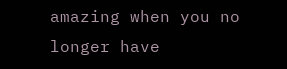amazing when you no longer have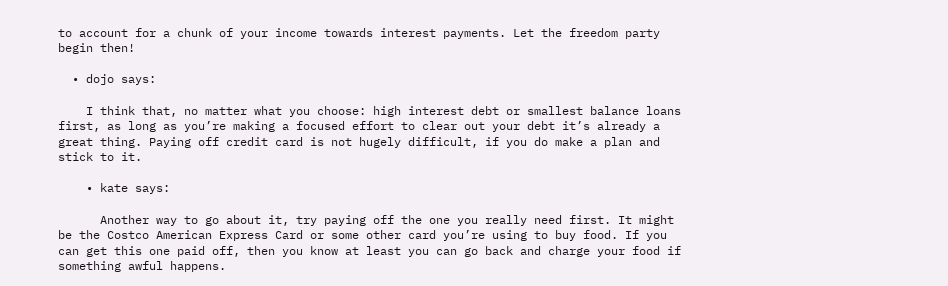to account for a chunk of your income towards interest payments. Let the freedom party begin then!

  • dojo says:

    I think that, no matter what you choose: high interest debt or smallest balance loans first, as long as you’re making a focused effort to clear out your debt it’s already a great thing. Paying off credit card is not hugely difficult, if you do make a plan and stick to it.

    • kate says:

      Another way to go about it, try paying off the one you really need first. It might be the Costco American Express Card or some other card you’re using to buy food. If you can get this one paid off, then you know at least you can go back and charge your food if something awful happens.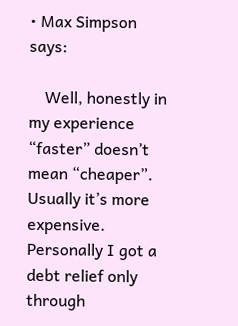• Max Simpson says:

    Well, honestly in my experience “faster” doesn’t mean “cheaper”. Usually it’s more expensive. Personally I got a debt relief only through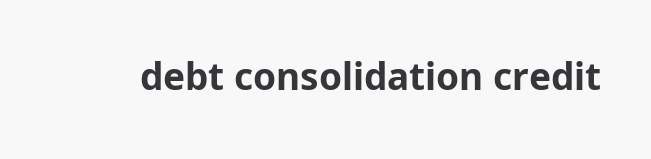debt consolidation credit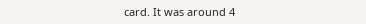card. It was around 4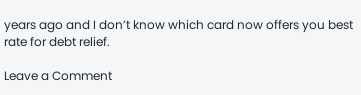years ago and I don’t know which card now offers you best rate for debt relief.

Leave a Comment